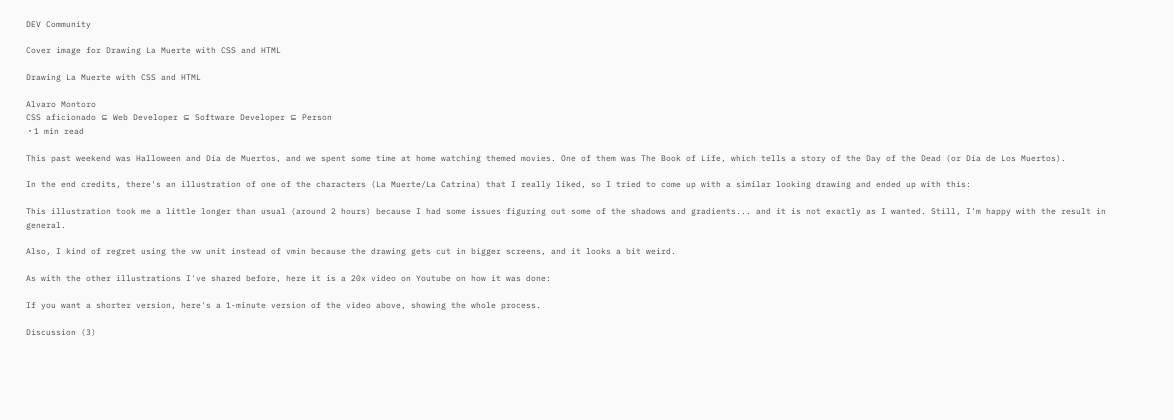DEV Community

Cover image for Drawing La Muerte with CSS and HTML

Drawing La Muerte with CSS and HTML

Alvaro Montoro
CSS aficionado ⊆ Web Developer ⊆ Software Developer ⊆ Person
・1 min read

This past weekend was Halloween and Día de Muertos, and we spent some time at home watching themed movies. One of them was The Book of Life, which tells a story of the Day of the Dead (or Día de Los Muertos).

In the end credits, there's an illustration of one of the characters (La Muerte/La Catrina) that I really liked, so I tried to come up with a similar looking drawing and ended up with this:

This illustration took me a little longer than usual (around 2 hours) because I had some issues figuring out some of the shadows and gradients... and it is not exactly as I wanted. Still, I'm happy with the result in general.

Also, I kind of regret using the vw unit instead of vmin because the drawing gets cut in bigger screens, and it looks a bit weird.

As with the other illustrations I've shared before, here it is a 20x video on Youtube on how it was done:

If you want a shorter version, here's a 1-minute version of the video above, showing the whole process.

Discussion (3)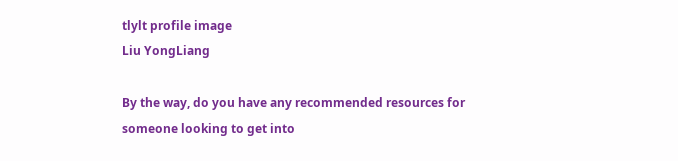tlylt profile image
Liu YongLiang

By the way, do you have any recommended resources for someone looking to get into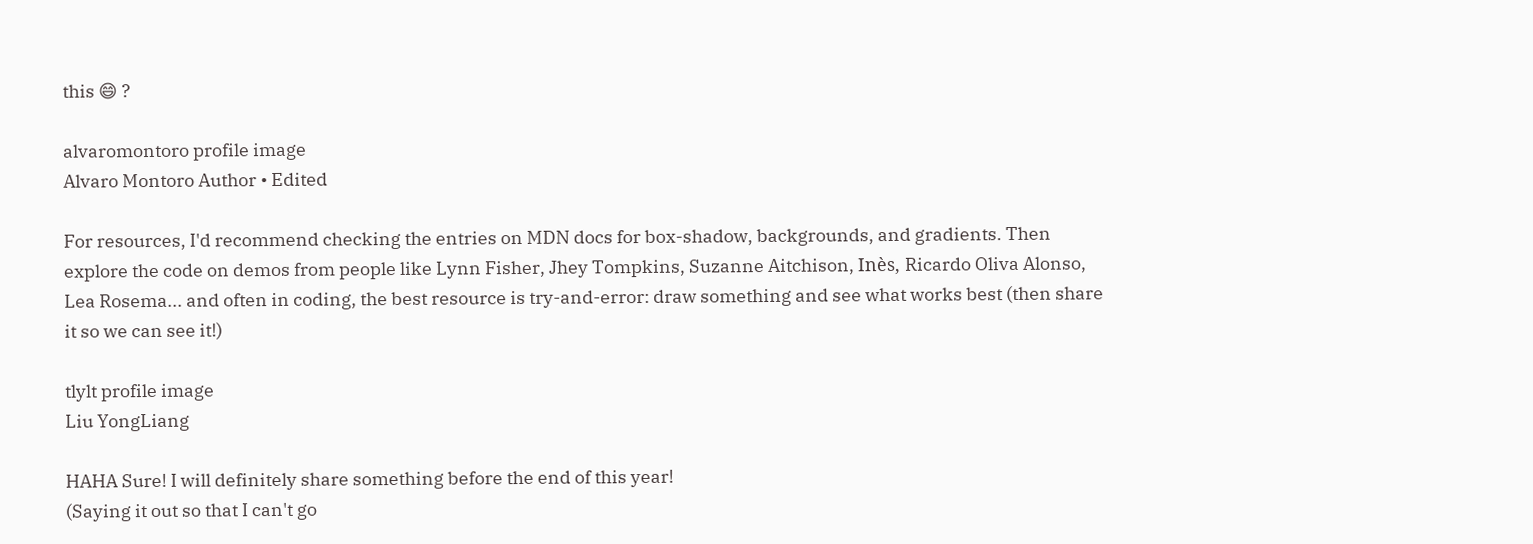this 😄 ?

alvaromontoro profile image
Alvaro Montoro Author • Edited

For resources, I'd recommend checking the entries on MDN docs for box-shadow, backgrounds, and gradients. Then explore the code on demos from people like Lynn Fisher, Jhey Tompkins, Suzanne Aitchison, Inès, Ricardo Oliva Alonso, Lea Rosema... and often in coding, the best resource is try-and-error: draw something and see what works best (then share it so we can see it!)

tlylt profile image
Liu YongLiang

HAHA Sure! I will definitely share something before the end of this year!
(Saying it out so that I can't go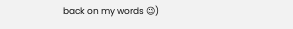back on my words 😉)